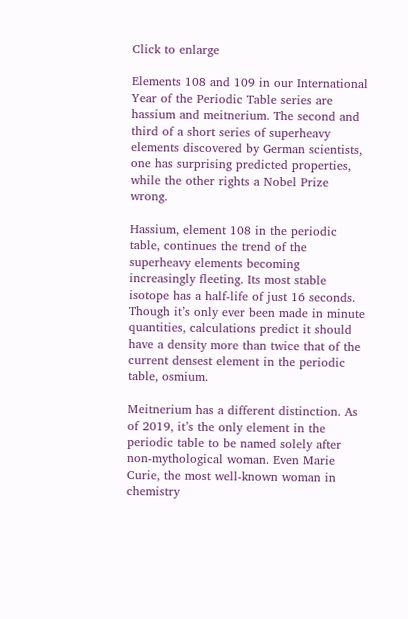Click to enlarge

Elements 108 and 109 in our International Year of the Periodic Table series are hassium and meitnerium. The second and third of a short series of superheavy elements discovered by German scientists, one has surprising predicted properties, while the other rights a Nobel Prize wrong.

Hassium, element 108 in the periodic table, continues the trend of the superheavy elements becoming increasingly fleeting. Its most stable isotope has a half-life of just 16 seconds. Though it’s only ever been made in minute quantities, calculations predict it should have a density more than twice that of the current densest element in the periodic table, osmium.

Meitnerium has a different distinction. As of 2019, it’s the only element in the periodic table to be named solely after non-mythological woman. Even Marie Curie, the most well-known woman in chemistry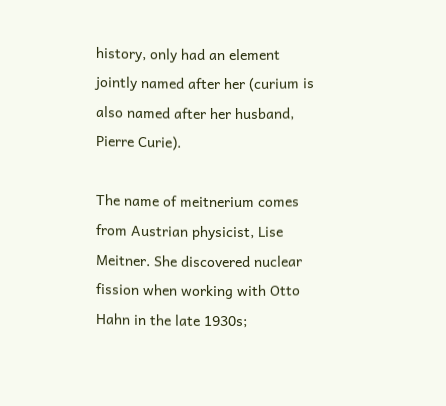history, only had an element jointly named after her (curium is also named after her husband, Pierre Curie).

The name of meitnerium comes from Austrian physicist, Lise Meitner. She discovered nuclear fission when working with Otto Hahn in the late 1930s;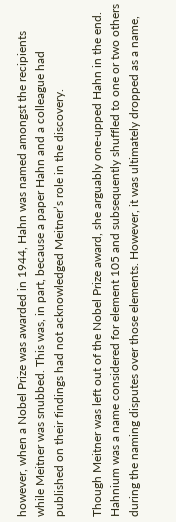however, when a Nobel Prize was awarded in 1944, Hahn was named amongst the recipients while Meitner was snubbed. This was, in part, because a paper Hahn and a colleague had published on their findings had not acknowledged Meitner’s role in the discovery.

Though Meitner was left out of the Nobel Prize award, she arguably one-upped Hahn in the end. Hahnium was a name considered for element 105 and subsequently shuffled to one or two others during the naming disputes over those elements. However, it was ultimately dropped as a name,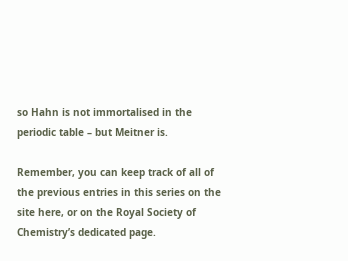so Hahn is not immortalised in the periodic table – but Meitner is.

Remember, you can keep track of all of the previous entries in this series on the site here, or on the Royal Society of Chemistry’s dedicated page.